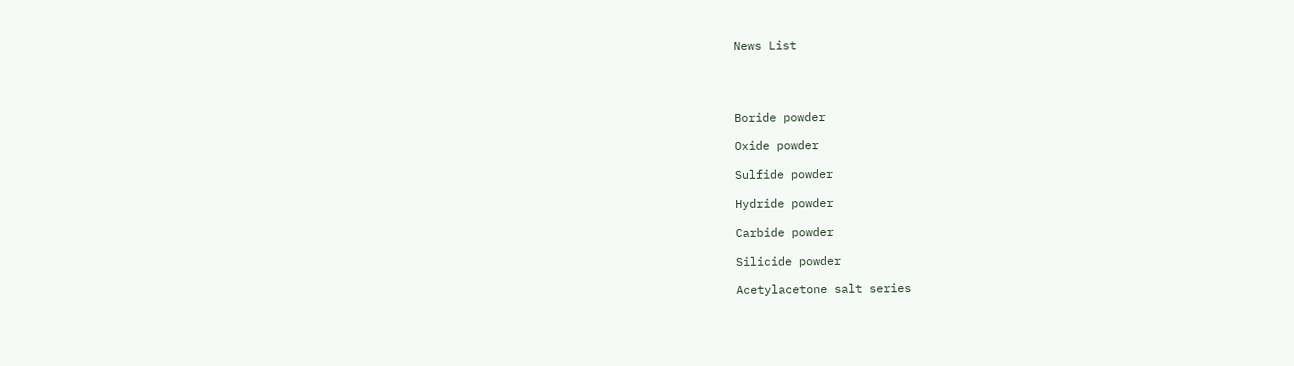News List




Boride powder

Oxide powder

Sulfide powder

Hydride powder

Carbide powder

Silicide powder

Acetylacetone salt series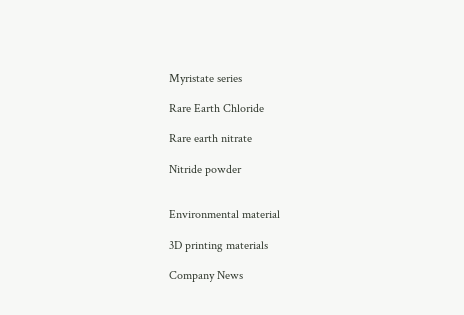Myristate series

Rare Earth Chloride

Rare earth nitrate

Nitride powder


Environmental material

3D printing materials

Company News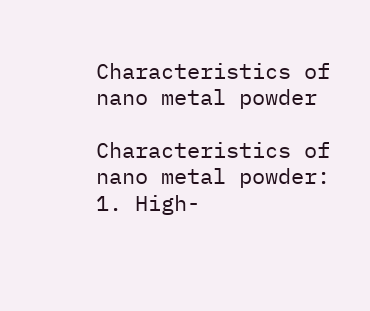Characteristics of nano metal powder

Characteristics of nano metal powder:
1. High-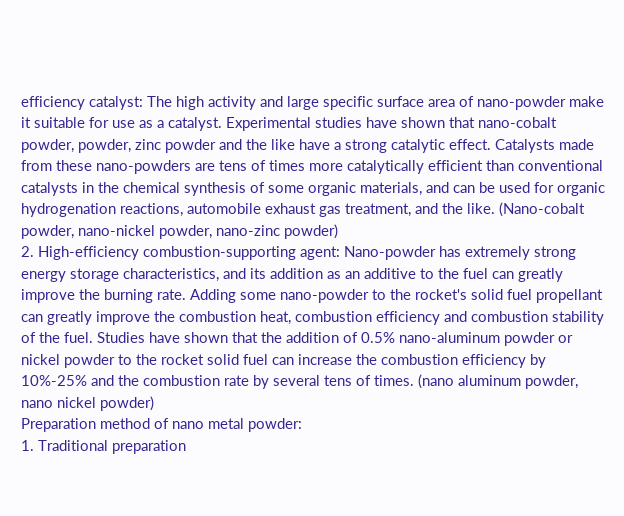efficiency catalyst: The high activity and large specific surface area of nano-powder make it suitable for use as a catalyst. Experimental studies have shown that nano-cobalt powder, powder, zinc powder and the like have a strong catalytic effect. Catalysts made from these nano-powders are tens of times more catalytically efficient than conventional catalysts in the chemical synthesis of some organic materials, and can be used for organic hydrogenation reactions, automobile exhaust gas treatment, and the like. (Nano-cobalt powder, nano-nickel powder, nano-zinc powder)
2. High-efficiency combustion-supporting agent: Nano-powder has extremely strong energy storage characteristics, and its addition as an additive to the fuel can greatly improve the burning rate. Adding some nano-powder to the rocket's solid fuel propellant can greatly improve the combustion heat, combustion efficiency and combustion stability of the fuel. Studies have shown that the addition of 0.5% nano-aluminum powder or nickel powder to the rocket solid fuel can increase the combustion efficiency by 10%-25% and the combustion rate by several tens of times. (nano aluminum powder, nano nickel powder)
Preparation method of nano metal powder:
1. Traditional preparation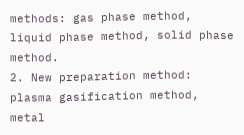methods: gas phase method, liquid phase method, solid phase method.
2. New preparation method: plasma gasification method, metal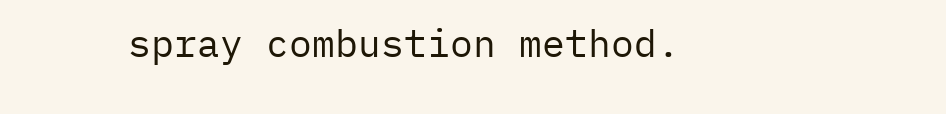spray combustion method.